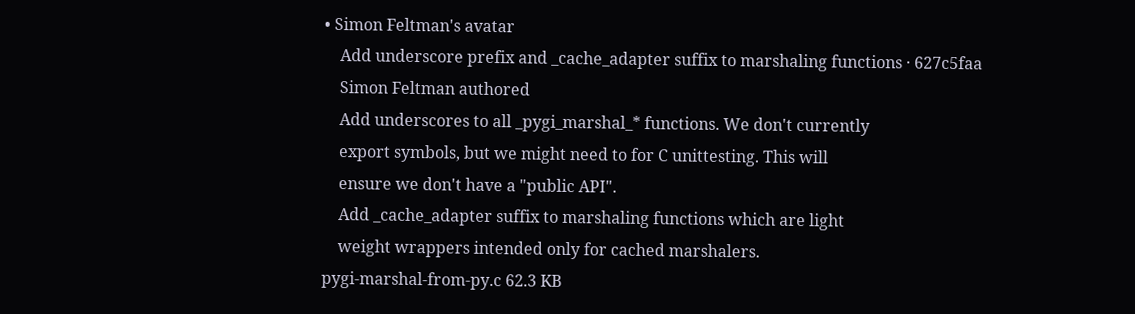• Simon Feltman's avatar
    Add underscore prefix and _cache_adapter suffix to marshaling functions · 627c5faa
    Simon Feltman authored
    Add underscores to all _pygi_marshal_* functions. We don't currently
    export symbols, but we might need to for C unittesting. This will
    ensure we don't have a "public API".
    Add _cache_adapter suffix to marshaling functions which are light
    weight wrappers intended only for cached marshalers.
pygi-marshal-from-py.c 62.3 KB